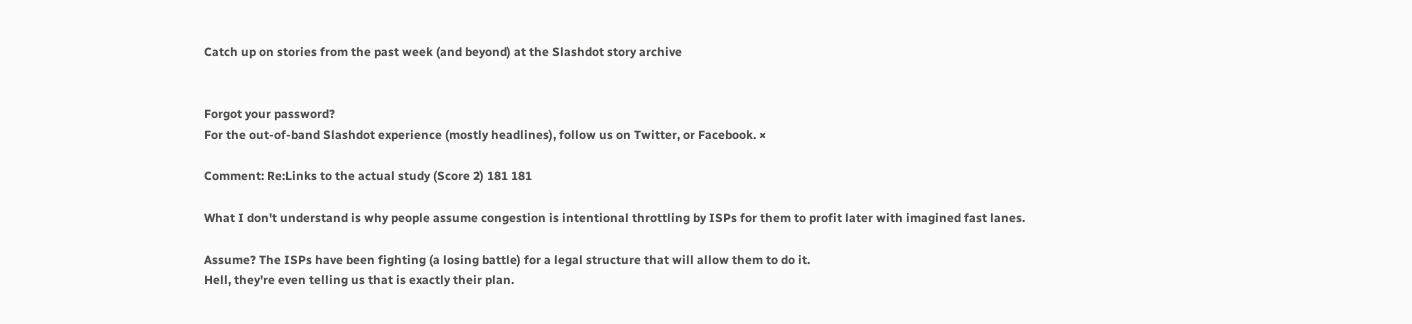Catch up on stories from the past week (and beyond) at the Slashdot story archive


Forgot your password?
For the out-of-band Slashdot experience (mostly headlines), follow us on Twitter, or Facebook. ×

Comment: Re:Links to the actual study (Score 2) 181 181

What I don't understand is why people assume congestion is intentional throttling by ISPs for them to profit later with imagined fast lanes.

Assume? The ISPs have been fighting (a losing battle) for a legal structure that will allow them to do it.
Hell, they're even telling us that is exactly their plan.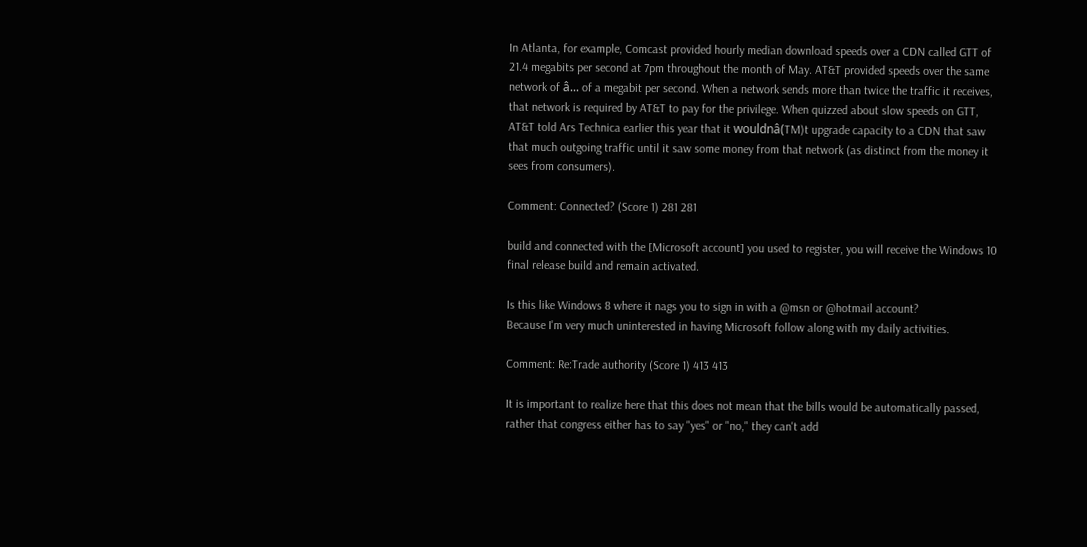In Atlanta, for example, Comcast provided hourly median download speeds over a CDN called GTT of 21.4 megabits per second at 7pm throughout the month of May. AT&T provided speeds over the same network of â... of a megabit per second. When a network sends more than twice the traffic it receives, that network is required by AT&T to pay for the privilege. When quizzed about slow speeds on GTT, AT&T told Ars Technica earlier this year that it wouldnâ(TM)t upgrade capacity to a CDN that saw that much outgoing traffic until it saw some money from that network (as distinct from the money it sees from consumers).

Comment: Connected? (Score 1) 281 281

build and connected with the [Microsoft account] you used to register, you will receive the Windows 10 final release build and remain activated.

Is this like Windows 8 where it nags you to sign in with a @msn or @hotmail account?
Because I'm very much uninterested in having Microsoft follow along with my daily activities.

Comment: Re:Trade authority (Score 1) 413 413

It is important to realize here that this does not mean that the bills would be automatically passed, rather that congress either has to say "yes" or "no," they can't add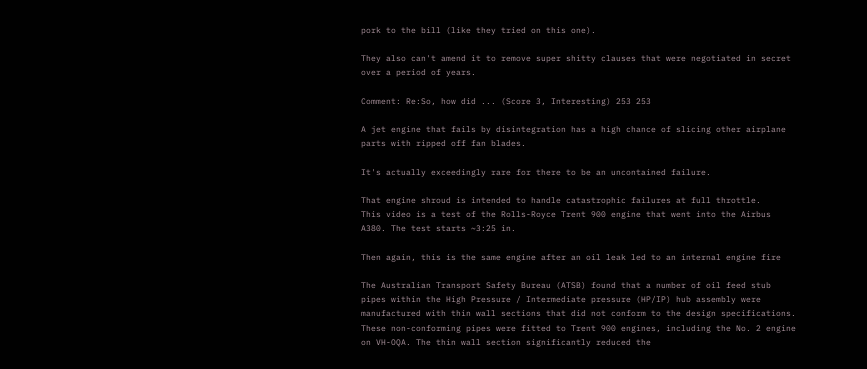pork to the bill (like they tried on this one).

They also can't amend it to remove super shitty clauses that were negotiated in secret over a period of years.

Comment: Re:So, how did ... (Score 3, Interesting) 253 253

A jet engine that fails by disintegration has a high chance of slicing other airplane parts with ripped off fan blades.

It's actually exceedingly rare for there to be an uncontained failure.

That engine shroud is intended to handle catastrophic failures at full throttle.
This video is a test of the Rolls-Royce Trent 900 engine that went into the Airbus A380. The test starts ~3:25 in.

Then again, this is the same engine after an oil leak led to an internal engine fire

The Australian Transport Safety Bureau (ATSB) found that a number of oil feed stub pipes within the High Pressure / Intermediate pressure (HP/IP) hub assembly were manufactured with thin wall sections that did not conform to the design specifications. These non-conforming pipes were fitted to Trent 900 engines, including the No. 2 engine on VH-OQA. The thin wall section significantly reduced the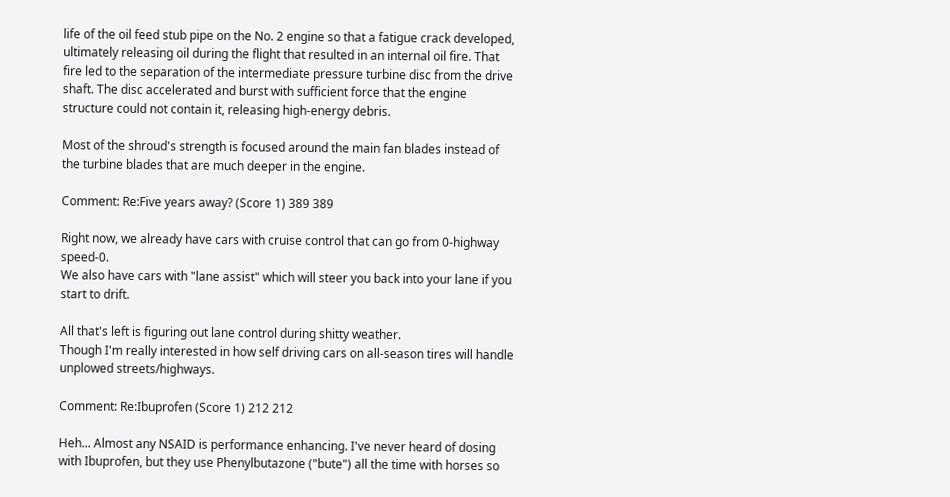life of the oil feed stub pipe on the No. 2 engine so that a fatigue crack developed, ultimately releasing oil during the flight that resulted in an internal oil fire. That fire led to the separation of the intermediate pressure turbine disc from the drive shaft. The disc accelerated and burst with sufficient force that the engine structure could not contain it, releasing high-energy debris.

Most of the shroud's strength is focused around the main fan blades instead of the turbine blades that are much deeper in the engine.

Comment: Re:Five years away? (Score 1) 389 389

Right now, we already have cars with cruise control that can go from 0-highway speed-0.
We also have cars with "lane assist" which will steer you back into your lane if you start to drift.

All that's left is figuring out lane control during shitty weather.
Though I'm really interested in how self driving cars on all-season tires will handle unplowed streets/highways.

Comment: Re:Ibuprofen (Score 1) 212 212

Heh... Almost any NSAID is performance enhancing. I've never heard of dosing with Ibuprofen, but they use Phenylbutazone ("bute") all the time with horses so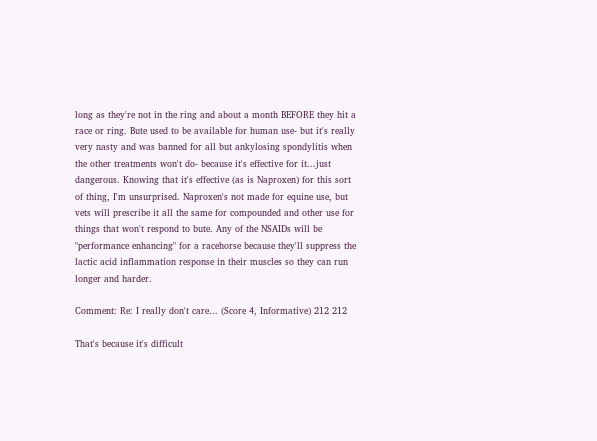long as they're not in the ring and about a month BEFORE they hit a race or ring. Bute used to be available for human use- but it's really very nasty and was banned for all but ankylosing spondylitis when the other treatments won't do- because it's effective for it...just dangerous. Knowing that it's effective (as is Naproxen) for this sort of thing, I'm unsurprised. Naproxen's not made for equine use, but vets will prescribe it all the same for compounded and other use for things that won't respond to bute. Any of the NSAIDs will be "performance enhancing" for a racehorse because they'll suppress the lactic acid inflammation response in their muscles so they can run longer and harder.

Comment: Re: I really don't care... (Score 4, Informative) 212 212

That's because it's difficult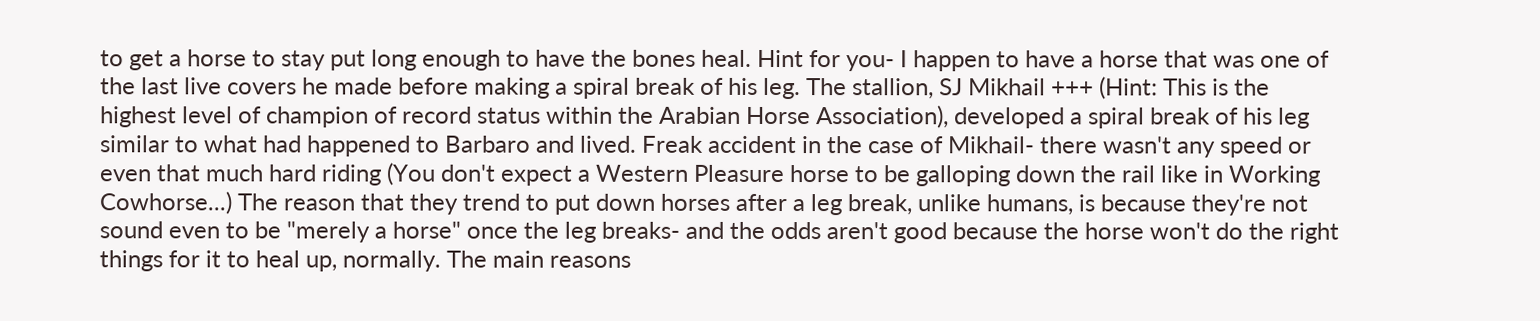to get a horse to stay put long enough to have the bones heal. Hint for you- I happen to have a horse that was one of the last live covers he made before making a spiral break of his leg. The stallion, SJ Mikhail +++ (Hint: This is the highest level of champion of record status within the Arabian Horse Association), developed a spiral break of his leg similar to what had happened to Barbaro and lived. Freak accident in the case of Mikhail- there wasn't any speed or even that much hard riding (You don't expect a Western Pleasure horse to be galloping down the rail like in Working Cowhorse...) The reason that they trend to put down horses after a leg break, unlike humans, is because they're not sound even to be "merely a horse" once the leg breaks- and the odds aren't good because the horse won't do the right things for it to heal up, normally. The main reasons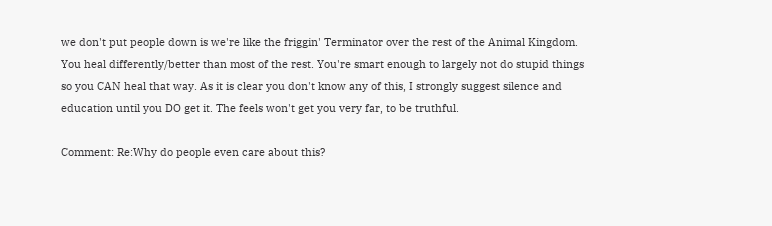we don't put people down is we're like the friggin' Terminator over the rest of the Animal Kingdom. You heal differently/better than most of the rest. You're smart enough to largely not do stupid things so you CAN heal that way. As it is clear you don't know any of this, I strongly suggest silence and education until you DO get it. The feels won't get you very far, to be truthful.

Comment: Re:Why do people even care about this?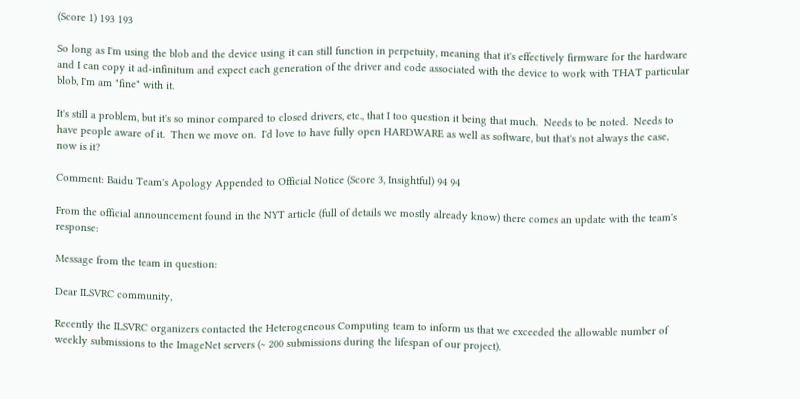(Score 1) 193 193

So long as I'm using the blob and the device using it can still function in perpetuity, meaning that it's effectively firmware for the hardware and I can copy it ad-infinitum and expect each generation of the driver and code associated with the device to work with THAT particular blob, I'm am "fine" with it.

It's still a problem, but it's so minor compared to closed drivers, etc., that I too question it being that much.  Needs to be noted.  Needs to have people aware of it.  Then we move on.  I'd love to have fully open HARDWARE as well as software, but that's not always the case, now is it?

Comment: Baidu Team's Apology Appended to Official Notice (Score 3, Insightful) 94 94

From the official announcement found in the NYT article (full of details we mostly already know) there comes an update with the team's response:

Message from the team in question:

Dear ILSVRC community,

Recently the ILSVRC organizers contacted the Heterogeneous Computing team to inform us that we exceeded the allowable number of weekly submissions to the ImageNet servers (~ 200 submissions during the lifespan of our project).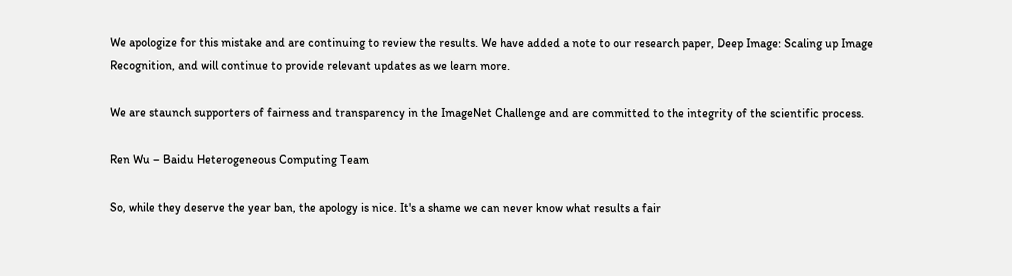We apologize for this mistake and are continuing to review the results. We have added a note to our research paper, Deep Image: Scaling up Image Recognition, and will continue to provide relevant updates as we learn more.

We are staunch supporters of fairness and transparency in the ImageNet Challenge and are committed to the integrity of the scientific process.

Ren Wu – Baidu Heterogeneous Computing Team

So, while they deserve the year ban, the apology is nice. It's a shame we can never know what results a fair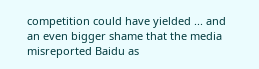competition could have yielded ... and an even bigger shame that the media misreported Baidu as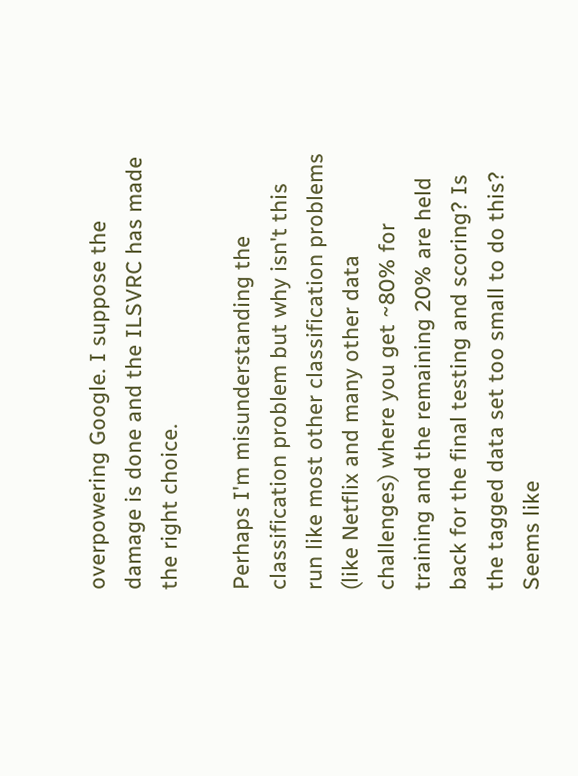overpowering Google. I suppose the damage is done and the ILSVRC has made the right choice.

Perhaps I'm misunderstanding the classification problem but why isn't this run like most other classification problems (like Netflix and many other data challenges) where you get ~80% for training and the remaining 20% are held back for the final testing and scoring? Is the tagged data set too small to do this? Seems like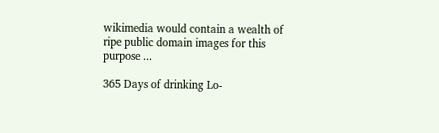wikimedia would contain a wealth of ripe public domain images for this purpose ...

365 Days of drinking Lo-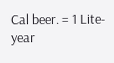Cal beer. = 1 Lite-year